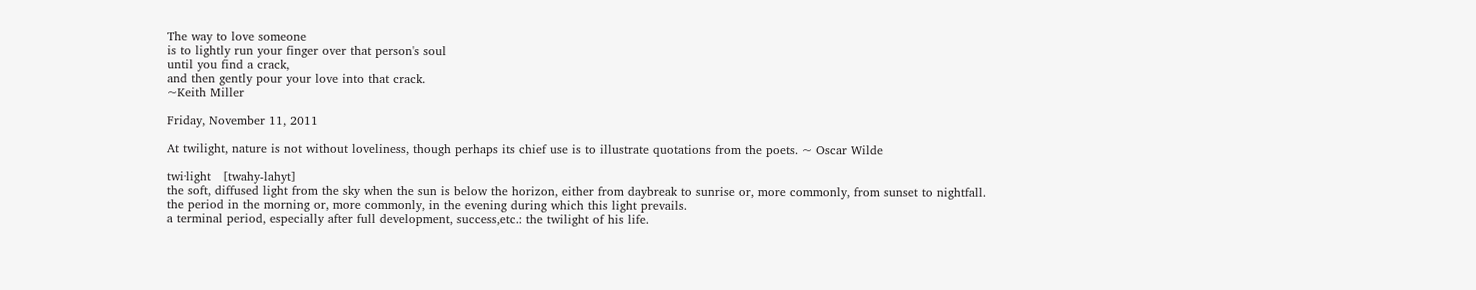The way to love someone
is to lightly run your finger over that person's soul
until you find a crack,
and then gently pour your love into that crack.
~Keith Miller

Friday, November 11, 2011

At twilight, nature is not without loveliness, though perhaps its chief use is to illustrate quotations from the poets. ~ Oscar Wilde

twi·light   [twahy-lahyt]
the soft, diffused light from the sky when the sun is below the horizon, either from daybreak to sunrise or, more commonly, from sunset to nightfall.
the period in the morning or, more commonly, in the evening during which this light prevails.
a terminal period, especially after full development, success,etc.: the twilight of his life.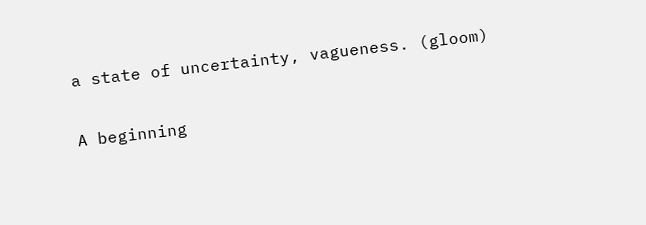a state of uncertainty, vagueness. (gloom)

A beginning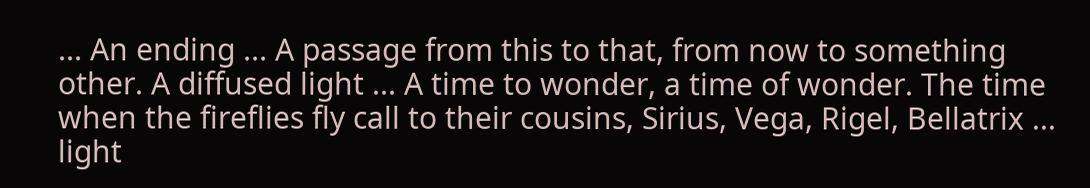... An ending ... A passage from this to that, from now to something other. A diffused light ... A time to wonder, a time of wonder. The time when the fireflies fly call to their cousins, Sirius, Vega, Rigel, Bellatrix ... light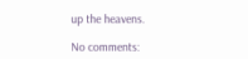up the heavens.

No comments: